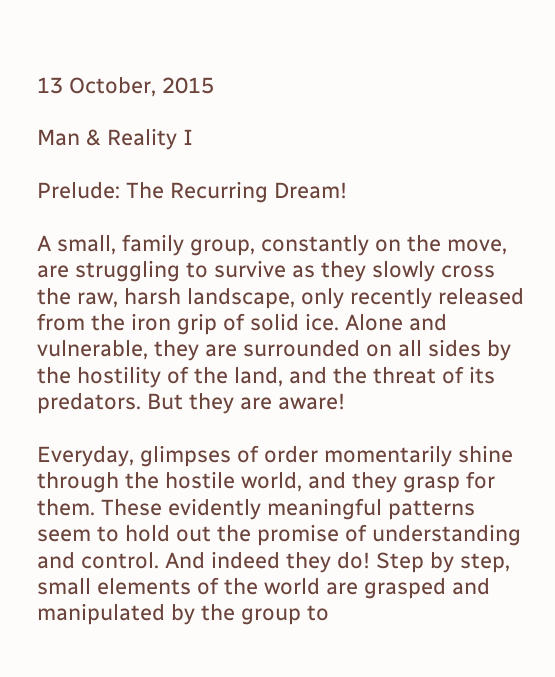13 October, 2015

Man & Reality I

Prelude: The Recurring Dream!

A small, family group, constantly on the move, are struggling to survive as they slowly cross the raw, harsh landscape, only recently released from the iron grip of solid ice. Alone and vulnerable, they are surrounded on all sides by the hostility of the land, and the threat of its predators. But they are aware!

Everyday, glimpses of order momentarily shine through the hostile world, and they grasp for them. These evidently meaningful patterns seem to hold out the promise of understanding and control. And indeed they do! Step by step, small elements of the world are grasped and manipulated by the group to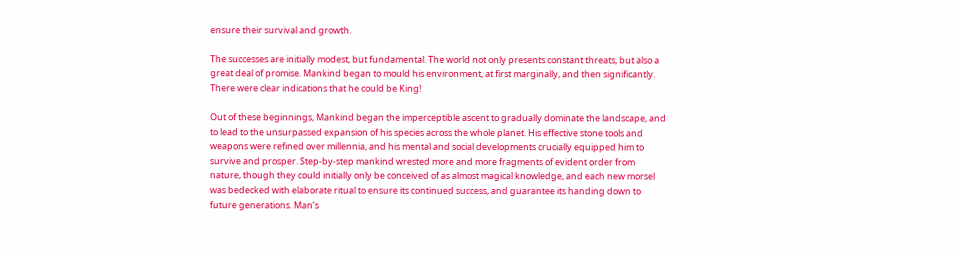ensure their survival and growth.

The successes are initially modest, but fundamental. The world not only presents constant threats, but also a great deal of promise. Mankind began to mould his environment, at first marginally, and then significantly. There were clear indications that he could be King!

Out of these beginnings, Mankind began the imperceptible ascent to gradually dominate the landscape, and to lead to the unsurpassed expansion of his species across the whole planet. His effective stone tools and weapons were refined over millennia, and his mental and social developments crucially equipped him to survive and prosper. Step-by-step mankind wrested more and more fragments of evident order from nature, though they could initially only be conceived of as almost magical knowledge, and each new morsel was bedecked with elaborate ritual to ensure its continued success, and guarantee its handing down to future generations. Man’s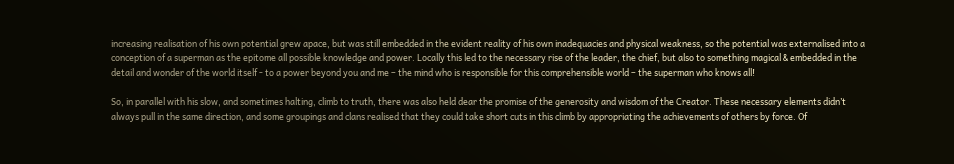increasing realisation of his own potential grew apace, but was still embedded in the evident reality of his own inadequacies and physical weakness, so the potential was externalised into a conception of a superman as the epitome all possible knowledge and power. Locally this led to the necessary rise of the leader, the chief, but also to something magical & embedded in the detail and wonder of the world itself - to a power beyond you and me – the mind who is responsible for this comprehensible world – the superman who knows all!

So, in parallel with his slow, and sometimes halting, climb to truth, there was also held dear the promise of the generosity and wisdom of the Creator. These necessary elements didn’t always pull in the same direction, and some groupings and clans realised that they could take short cuts in this climb by appropriating the achievements of others by force. Of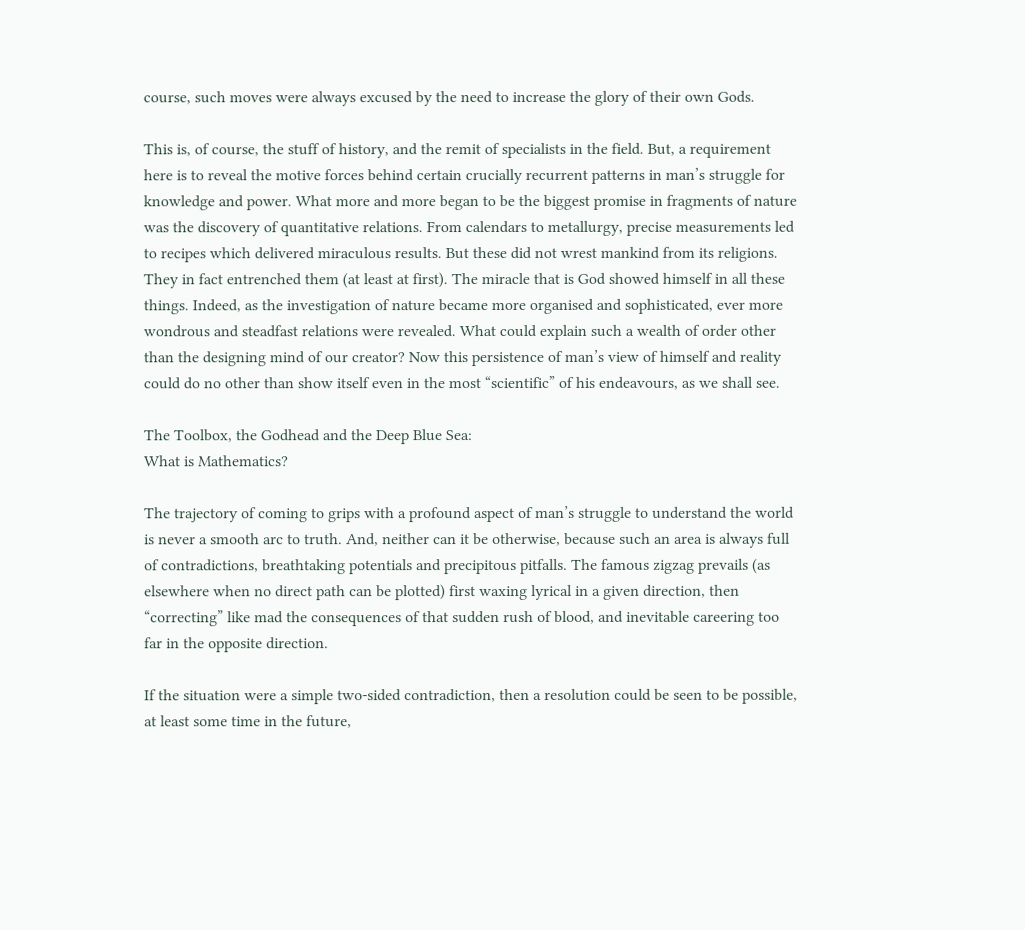course, such moves were always excused by the need to increase the glory of their own Gods.

This is, of course, the stuff of history, and the remit of specialists in the field. But, a requirement here is to reveal the motive forces behind certain crucially recurrent patterns in man’s struggle for knowledge and power. What more and more began to be the biggest promise in fragments of nature was the discovery of quantitative relations. From calendars to metallurgy, precise measurements led to recipes which delivered miraculous results. But these did not wrest mankind from its religions. They in fact entrenched them (at least at first). The miracle that is God showed himself in all these things. Indeed, as the investigation of nature became more organised and sophisticated, ever more wondrous and steadfast relations were revealed. What could explain such a wealth of order other than the designing mind of our creator? Now this persistence of man’s view of himself and reality could do no other than show itself even in the most “scientific” of his endeavours, as we shall see.

The Toolbox, the Godhead and the Deep Blue Sea:
What is Mathematics?

The trajectory of coming to grips with a profound aspect of man’s struggle to understand the world is never a smooth arc to truth. And, neither can it be otherwise, because such an area is always full of contradictions, breathtaking potentials and precipitous pitfalls. The famous zigzag prevails (as elsewhere when no direct path can be plotted) first waxing lyrical in a given direction, then “correcting” like mad the consequences of that sudden rush of blood, and inevitable careering too far in the opposite direction.

If the situation were a simple two-sided contradiction, then a resolution could be seen to be possible, at least some time in the future,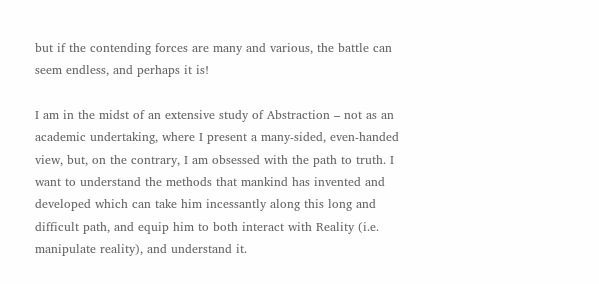but if the contending forces are many and various, the battle can seem endless, and perhaps it is!

I am in the midst of an extensive study of Abstraction – not as an academic undertaking, where I present a many-sided, even-handed view, but, on the contrary, I am obsessed with the path to truth. I want to understand the methods that mankind has invented and developed which can take him incessantly along this long and difficult path, and equip him to both interact with Reality (i.e. manipulate reality), and understand it.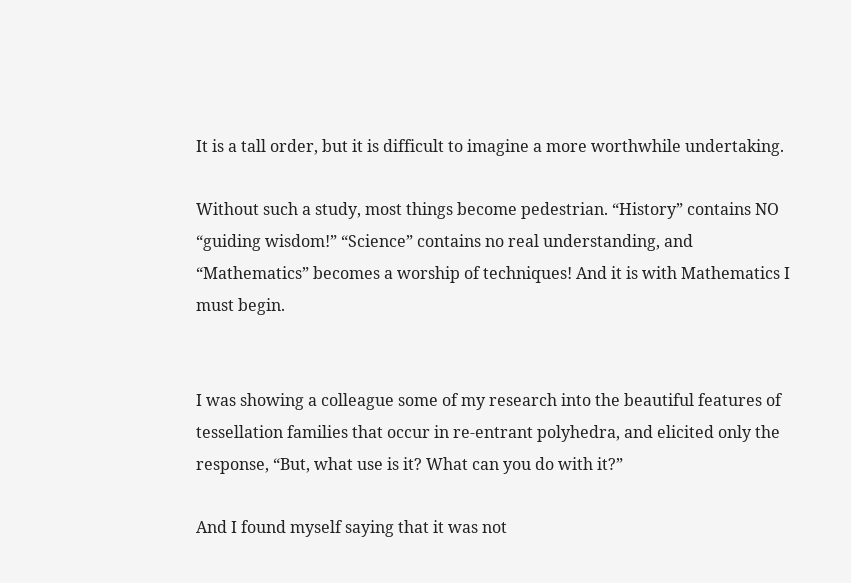It is a tall order, but it is difficult to imagine a more worthwhile undertaking.

Without such a study, most things become pedestrian. “History” contains NO “guiding wisdom!” “Science” contains no real understanding, and “Mathematics” becomes a worship of techniques! And it is with Mathematics I must begin.


I was showing a colleague some of my research into the beautiful features of tessellation families that occur in re-entrant polyhedra, and elicited only the response, “But, what use is it? What can you do with it?”

And I found myself saying that it was not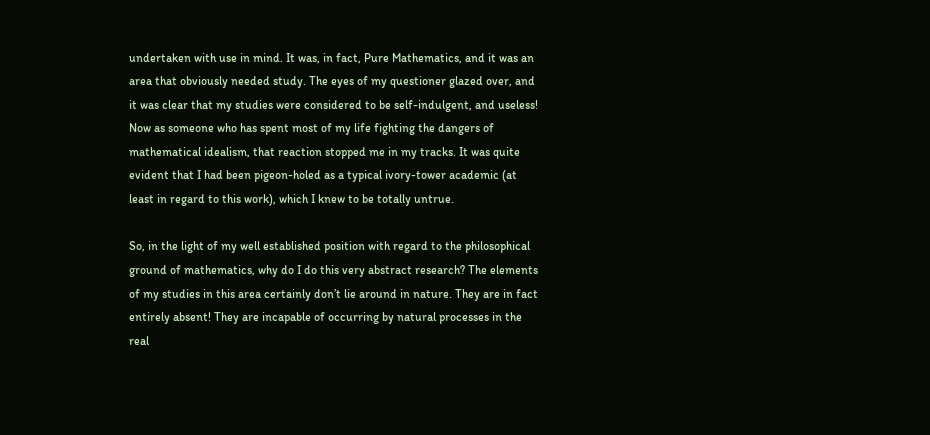undertaken with use in mind. It was, in fact, Pure Mathematics, and it was an area that obviously needed study. The eyes of my questioner glazed over, and it was clear that my studies were considered to be self-indulgent, and useless! Now as someone who has spent most of my life fighting the dangers of mathematical idealism, that reaction stopped me in my tracks. It was quite evident that I had been pigeon-holed as a typical ivory-tower academic (at least in regard to this work), which I knew to be totally untrue.

So, in the light of my well established position with regard to the philosophical ground of mathematics, why do I do this very abstract research? The elements of my studies in this area certainly don’t lie around in nature. They are in fact entirely absent! They are incapable of occurring by natural processes in the real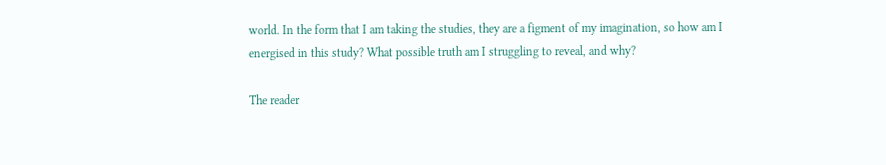world. In the form that I am taking the studies, they are a figment of my imagination, so how am I energised in this study? What possible truth am I struggling to reveal, and why?

The reader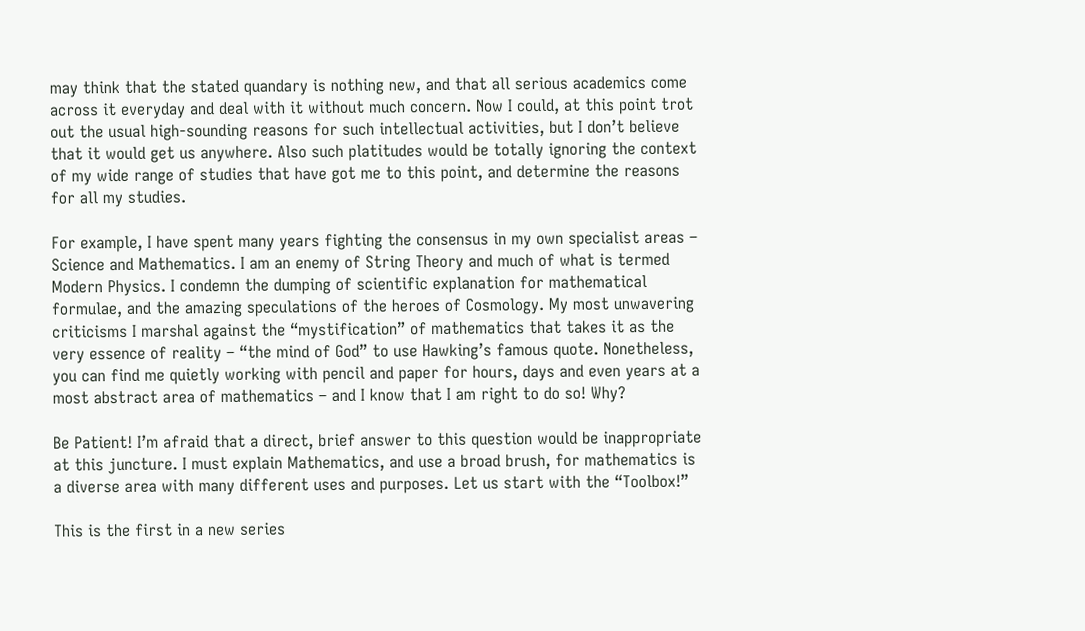may think that the stated quandary is nothing new, and that all serious academics come across it everyday and deal with it without much concern. Now I could, at this point trot out the usual high-sounding reasons for such intellectual activities, but I don’t believe that it would get us anywhere. Also such platitudes would be totally ignoring the context of my wide range of studies that have got me to this point, and determine the reasons for all my studies.

For example, I have spent many years fighting the consensus in my own specialist areas – Science and Mathematics. I am an enemy of String Theory and much of what is termed Modern Physics. I condemn the dumping of scientific explanation for mathematical formulae, and the amazing speculations of the heroes of Cosmology. My most unwavering criticisms I marshal against the “mystification” of mathematics that takes it as the very essence of reality – “the mind of God” to use Hawking’s famous quote. Nonetheless, you can find me quietly working with pencil and paper for hours, days and even years at a most abstract area of mathematics – and I know that I am right to do so! Why?

Be Patient! I’m afraid that a direct, brief answer to this question would be inappropriate at this juncture. I must explain Mathematics, and use a broad brush, for mathematics is a diverse area with many different uses and purposes. Let us start with the “Toolbox!”

This is the first in a new series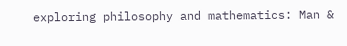exploring philosophy and mathematics: Man &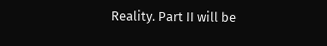Reality. Part II will be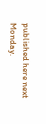published here next Monday.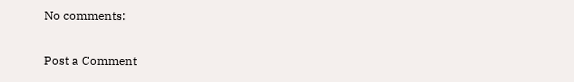No comments:

Post a Comment